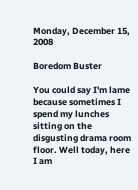Monday, December 15, 2008

Boredom Buster

You could say I'm lame because sometimes I spend my lunches sitting on the disgusting drama room floor. Well today, here I am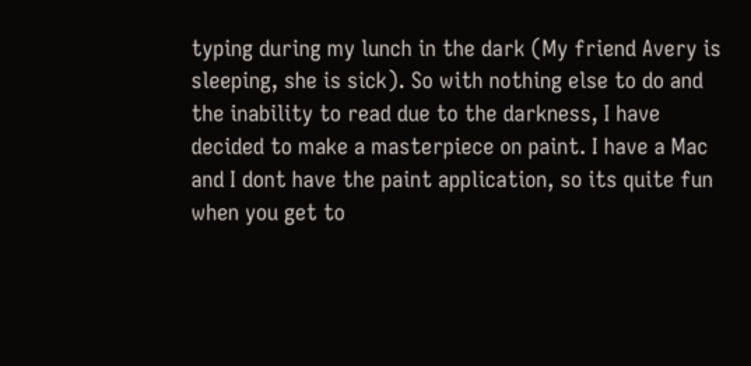typing during my lunch in the dark (My friend Avery is sleeping, she is sick). So with nothing else to do and the inability to read due to the darkness, I have decided to make a masterpiece on paint. I have a Mac and I dont have the paint application, so its quite fun when you get to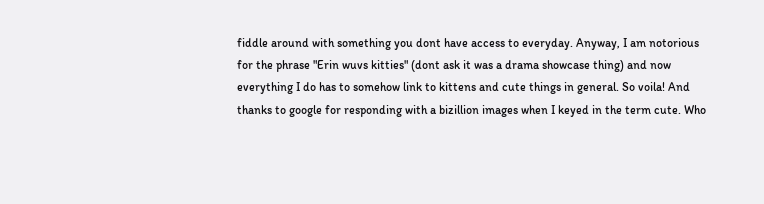fiddle around with something you dont have access to everyday. Anyway, I am notorious for the phrase "Erin wuvs kitties" (dont ask it was a drama showcase thing) and now everything I do has to somehow link to kittens and cute things in general. So voila! And thanks to google for responding with a bizillion images when I keyed in the term cute. Who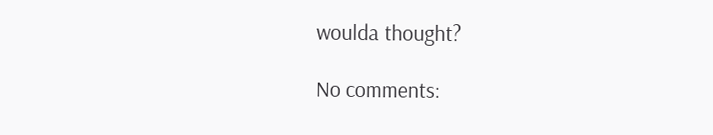woulda thought?

No comments: